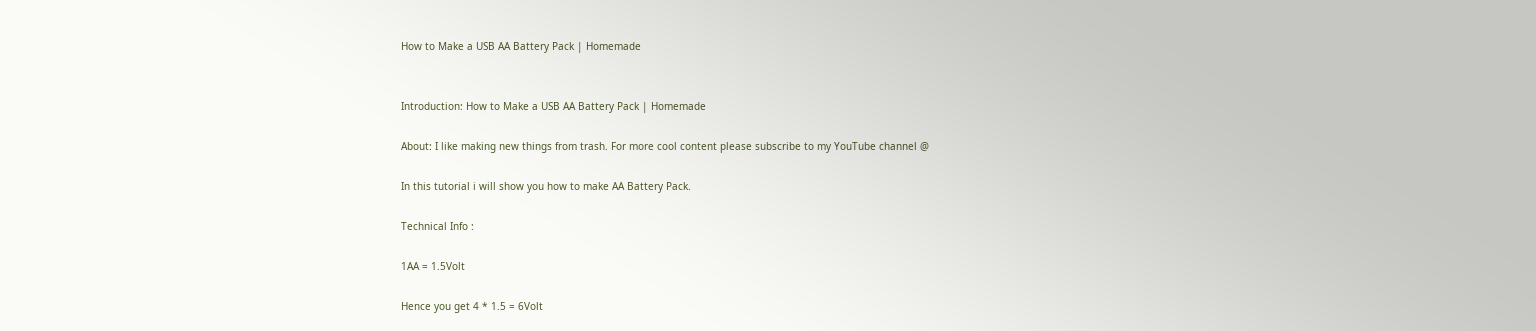How to Make a USB AA Battery Pack | Homemade


Introduction: How to Make a USB AA Battery Pack | Homemade

About: I like making new things from trash. For more cool content please subscribe to my YouTube channel @

In this tutorial i will show you how to make AA Battery Pack.

Technical Info :

1AA = 1.5Volt

Hence you get 4 * 1.5 = 6Volt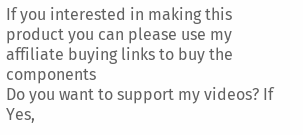If you interested in making this product you can please use my affiliate buying links to buy the components
Do you want to support my videos? If Yes,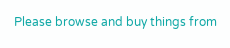Please browse and buy things from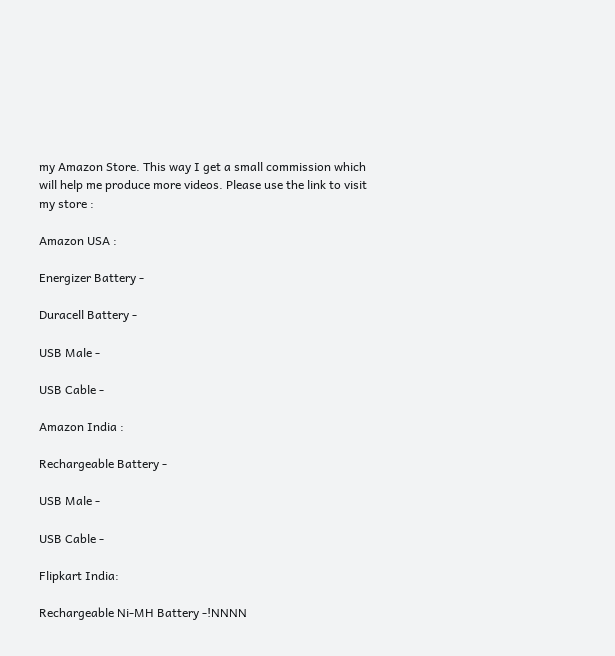my Amazon Store. This way I get a small commission which will help me produce more videos. Please use the link to visit my store :

Amazon USA :

Energizer Battery -

Duracell Battery -

USB Male -

USB Cable -

Amazon India :

Rechargeable Battery -

USB Male -

USB Cable -

Flipkart India:

Rechargeable Ni-MH Battery -!NNNN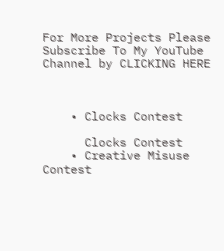For More Projects Please Subscribe To My YouTube Channel by CLICKING HERE



    • Clocks Contest

      Clocks Contest
    • Creative Misuse Contest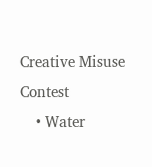Creative Misuse Contest
    • Water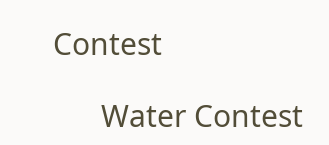Contest

      Water Contest